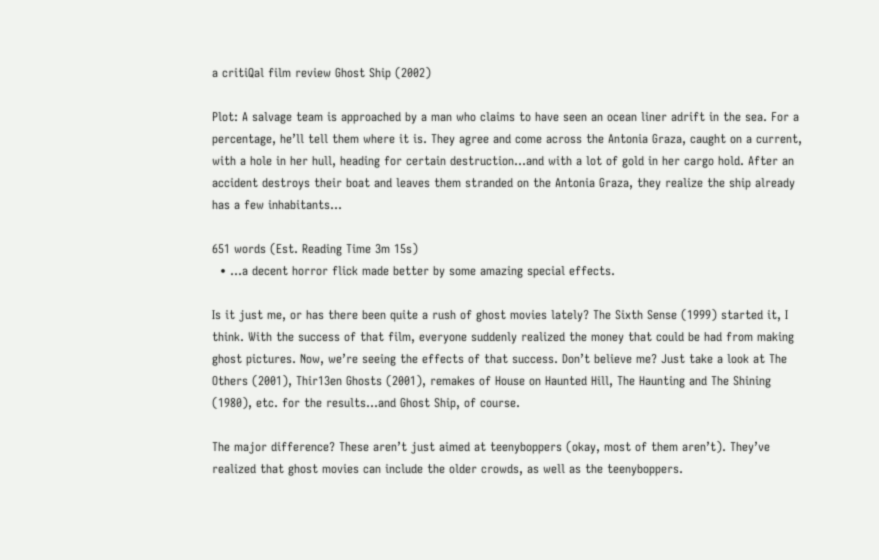a critiQal film review Ghost Ship (2002)

Plot: A salvage team is approached by a man who claims to have seen an ocean liner adrift in the sea. For a percentage, he’ll tell them where it is. They agree and come across the Antonia Graza, caught on a current, with a hole in her hull, heading for certain destruction...and with a lot of gold in her cargo hold. After an accident destroys their boat and leaves them stranded on the Antonia Graza, they realize the ship already has a few inhabitants...

651 words (Est. Reading Time 3m 15s)
  • ...a decent horror flick made better by some amazing special effects.

Is it just me, or has there been quite a rush of ghost movies lately? The Sixth Sense (1999) started it, I think. With the success of that film, everyone suddenly realized the money that could be had from making ghost pictures. Now, we’re seeing the effects of that success. Don’t believe me? Just take a look at The Others (2001), Thir13en Ghosts (2001), remakes of House on Haunted Hill, The Haunting and The Shining (1980), etc. for the results…and Ghost Ship, of course.

The major difference? These aren’t just aimed at teenyboppers (okay, most of them aren’t). They’ve realized that ghost movies can include the older crowds, as well as the teenyboppers.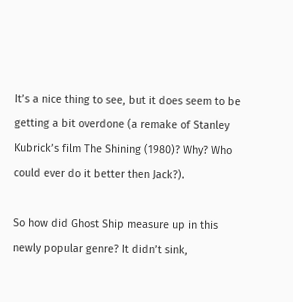It’s a nice thing to see, but it does seem to be getting a bit overdone (a remake of Stanley Kubrick’s film The Shining (1980)? Why? Who could ever do it better then Jack?).

So how did Ghost Ship measure up in this newly popular genre? It didn’t sink,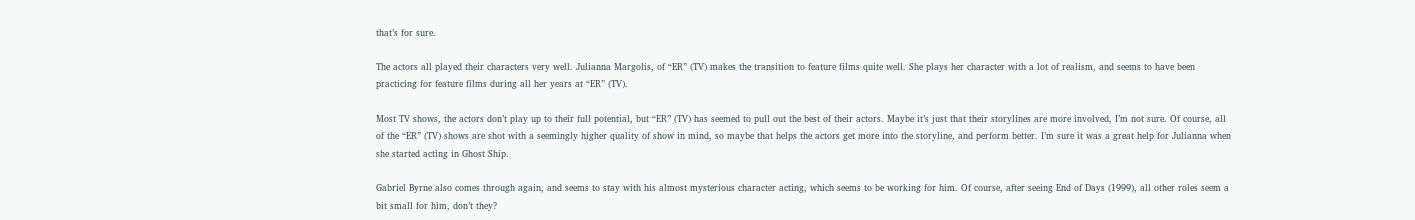that’s for sure.

The actors all played their characters very well. Julianna Margolis, of “ER” (TV) makes the transition to feature films quite well. She plays her character with a lot of realism, and seems to have been practicing for feature films during all her years at “ER” (TV).

Most TV shows, the actors don’t play up to their full potential, but “ER” (TV) has seemed to pull out the best of their actors. Maybe it’s just that their storylines are more involved, I’m not sure. Of course, all of the “ER” (TV) shows are shot with a seemingly higher quality of show in mind, so maybe that helps the actors get more into the storyline, and perform better. I’m sure it was a great help for Julianna when she started acting in Ghost Ship.

Gabriel Byrne also comes through again, and seems to stay with his almost mysterious character acting, which seems to be working for him. Of course, after seeing End of Days (1999), all other roles seem a bit small for him, don’t they?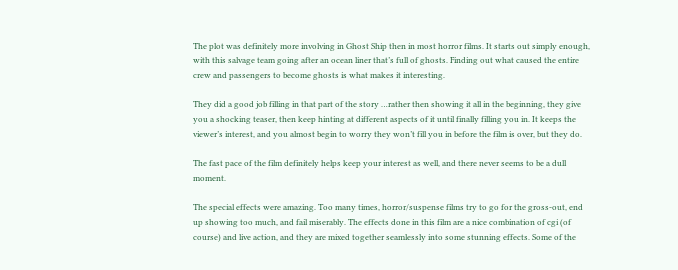The plot was definitely more involving in Ghost Ship then in most horror films. It starts out simply enough, with this salvage team going after an ocean liner that’s full of ghosts. Finding out what caused the entire crew and passengers to become ghosts is what makes it interesting.

They did a good job filling in that part of the story …rather then showing it all in the beginning, they give you a shocking teaser, then keep hinting at different aspects of it until finally filling you in. It keeps the viewer’s interest, and you almost begin to worry they won’t fill you in before the film is over, but they do.

The fast pace of the film definitely helps keep your interest as well, and there never seems to be a dull moment.

The special effects were amazing. Too many times, horror/suspense films try to go for the gross-out, end up showing too much, and fail miserably. The effects done in this film are a nice combination of cgi (of course) and live action, and they are mixed together seamlessly into some stunning effects. Some of the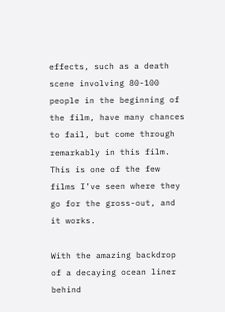effects, such as a death scene involving 80-100 people in the beginning of the film, have many chances to fail, but come through remarkably in this film. This is one of the few films I’ve seen where they go for the gross-out, and it works.

With the amazing backdrop of a decaying ocean liner behind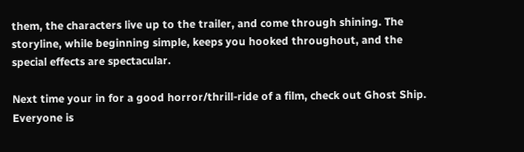them, the characters live up to the trailer, and come through shining. The storyline, while beginning simple, keeps you hooked throughout, and the special effects are spectacular.

Next time your in for a good horror/thrill-ride of a film, check out Ghost Ship. Everyone is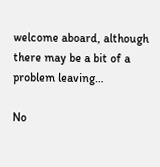welcome aboard, although there may be a bit of a problem leaving…

No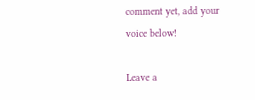comment yet, add your voice below!

Leave a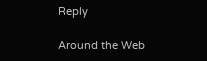Reply

Around the Web